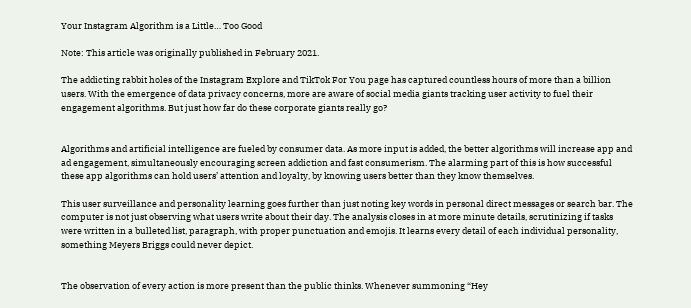Your Instagram Algorithm is a Little… Too Good

Note: This article was originally published in February 2021.

The addicting rabbit holes of the Instagram Explore and TikTok For You page has captured countless hours of more than a billion users. With the emergence of data privacy concerns, more are aware of social media giants tracking user activity to fuel their engagement algorithms. But just how far do these corporate giants really go?


Algorithms and artificial intelligence are fueled by consumer data. As more input is added, the better algorithms will increase app and ad engagement, simultaneously encouraging screen addiction and fast consumerism. The alarming part of this is how successful these app algorithms can hold users’ attention and loyalty, by knowing users better than they know themselves.

This user surveillance and personality learning goes further than just noting key words in personal direct messages or search bar. The computer is not just observing what users write about their day. The analysis closes in at more minute details, scrutinizing if tasks were written in a bulleted list, paragraph, with proper punctuation and emojis. It learns every detail of each individual personality, something Meyers Briggs could never depict.


The observation of every action is more present than the public thinks. Whenever summoning “Hey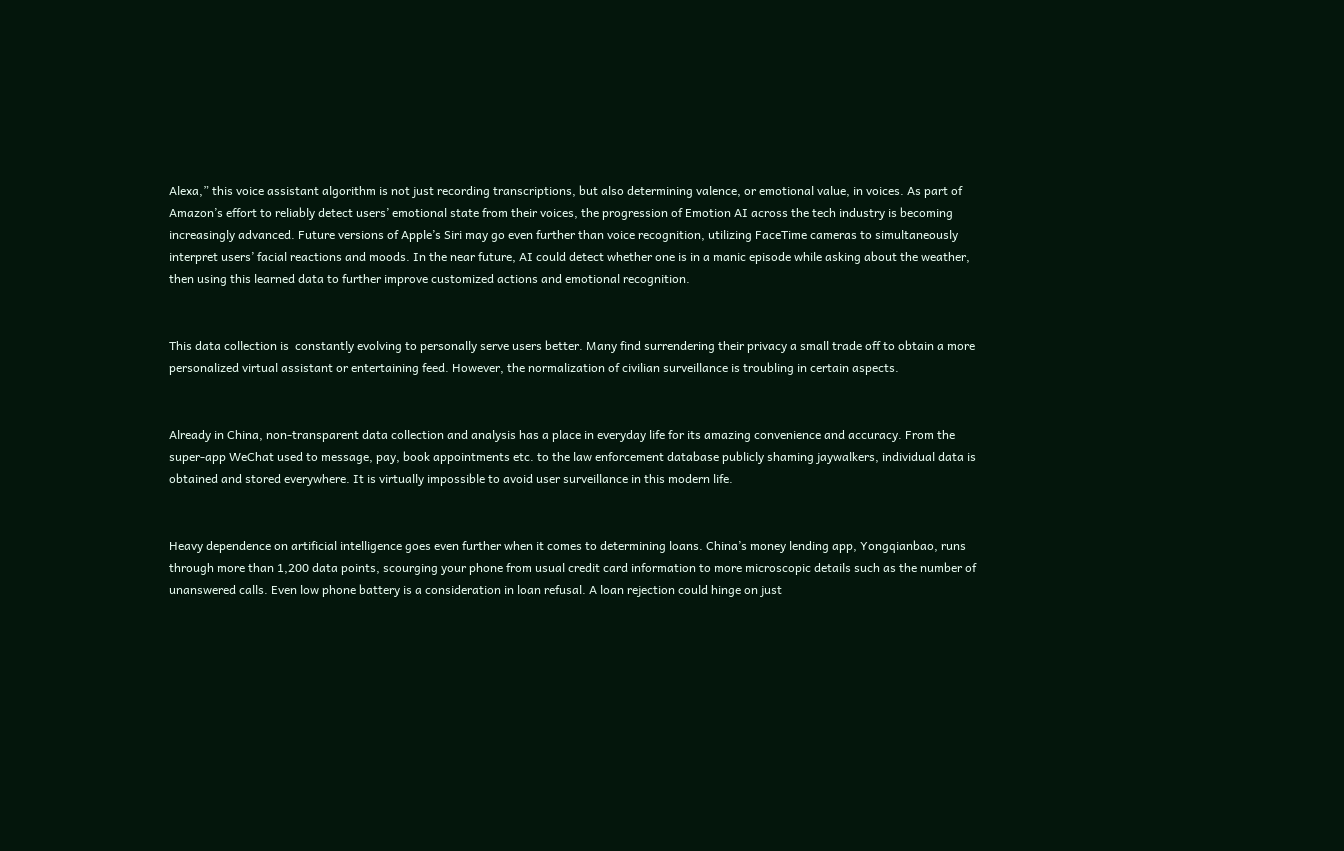Alexa,” this voice assistant algorithm is not just recording transcriptions, but also determining valence, or emotional value, in voices. As part of Amazon’s effort to reliably detect users’ emotional state from their voices, the progression of Emotion AI across the tech industry is becoming increasingly advanced. Future versions of Apple’s Siri may go even further than voice recognition, utilizing FaceTime cameras to simultaneously interpret users’ facial reactions and moods. In the near future, AI could detect whether one is in a manic episode while asking about the weather, then using this learned data to further improve customized actions and emotional recognition.


This data collection is  constantly evolving to personally serve users better. Many find surrendering their privacy a small trade off to obtain a more personalized virtual assistant or entertaining feed. However, the normalization of civilian surveillance is troubling in certain aspects.


Already in China, non-transparent data collection and analysis has a place in everyday life for its amazing convenience and accuracy. From the super-app WeChat used to message, pay, book appointments etc. to the law enforcement database publicly shaming jaywalkers, individual data is obtained and stored everywhere. It is virtually impossible to avoid user surveillance in this modern life.


Heavy dependence on artificial intelligence goes even further when it comes to determining loans. China’s money lending app, Yongqianbao, runs through more than 1,200 data points, scourging your phone from usual credit card information to more microscopic details such as the number of unanswered calls. Even low phone battery is a consideration in loan refusal. A loan rejection could hinge on just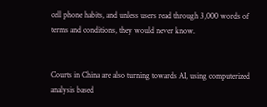cell phone habits, and unless users read through 3,000 words of terms and conditions, they would never know.


Courts in China are also turning towards AI, using computerized analysis based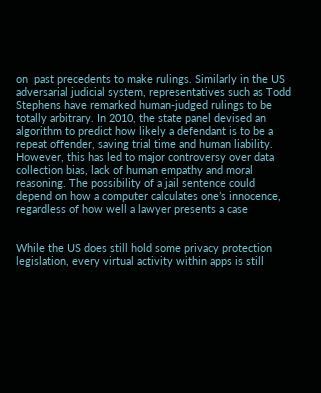on  past precedents to make rulings. Similarly in the US adversarial judicial system, representatives such as Todd Stephens have remarked human-judged rulings to be totally arbitrary. In 2010, the state panel devised an algorithm to predict how likely a defendant is to be a repeat offender, saving trial time and human liability. However, this has led to major controversy over data collection bias, lack of human empathy and moral reasoning. The possibility of a jail sentence could depend on how a computer calculates one’s innocence, regardless of how well a lawyer presents a case


While the US does still hold some privacy protection legislation, every virtual activity within apps is still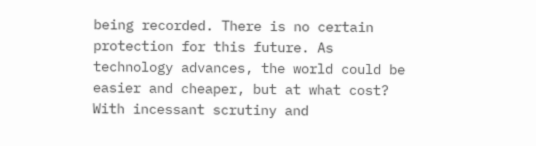being recorded. There is no certain protection for this future. As technology advances, the world could be easier and cheaper, but at what cost? With incessant scrutiny and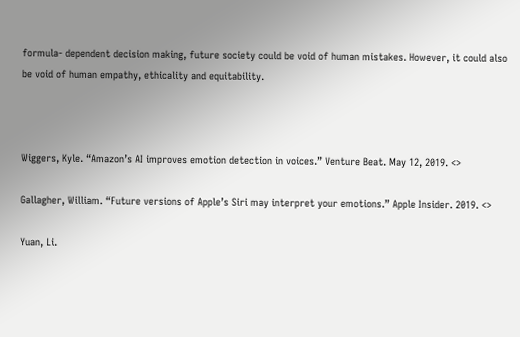formula- dependent decision making, future society could be void of human mistakes. However, it could also be void of human empathy, ethicality and equitability.



Wiggers, Kyle. “Amazon’s AI improves emotion detection in voices.” Venture Beat. May 12, 2019. <>

Gallagher, William. “Future versions of Apple’s Siri may interpret your emotions.” Apple Insider. 2019. <>

Yuan, Li.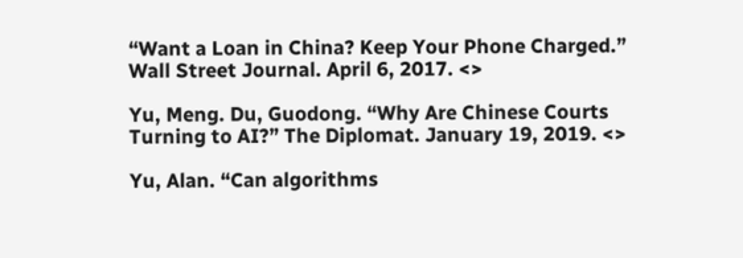“Want a Loan in China? Keep Your Phone Charged.” Wall Street Journal. April 6, 2017. <>

Yu, Meng. Du, Guodong. “Why Are Chinese Courts Turning to AI?” The Diplomat. January 19, 2019. <>

Yu, Alan. “Can algorithms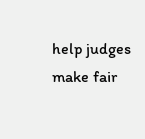help judges make fair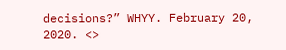decisions?” WHYY. February 20, 2020. <>